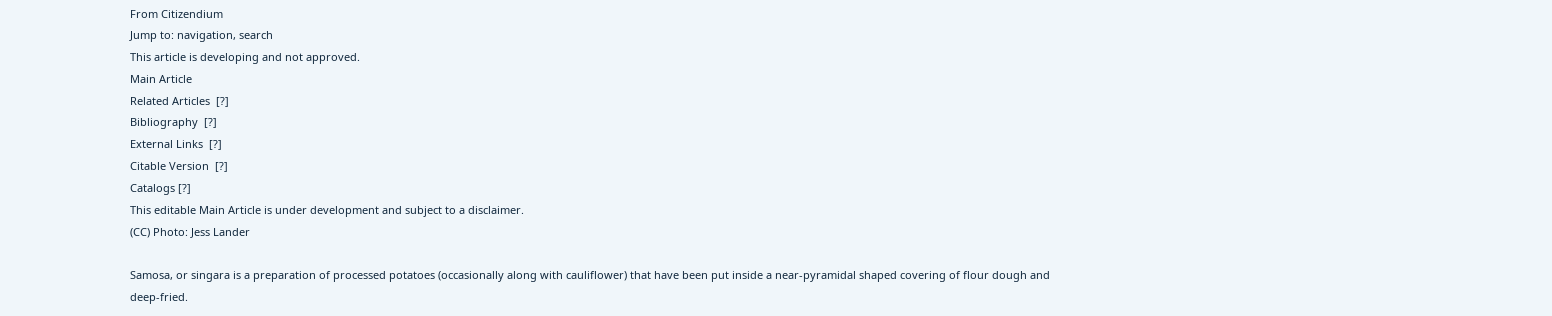From Citizendium
Jump to: navigation, search
This article is developing and not approved.
Main Article
Related Articles  [?]
Bibliography  [?]
External Links  [?]
Citable Version  [?]
Catalogs [?]
This editable Main Article is under development and subject to a disclaimer.
(CC) Photo: Jess Lander

Samosa, or singara is a preparation of processed potatoes (occasionally along with cauliflower) that have been put inside a near-pyramidal shaped covering of flour dough and deep-fried.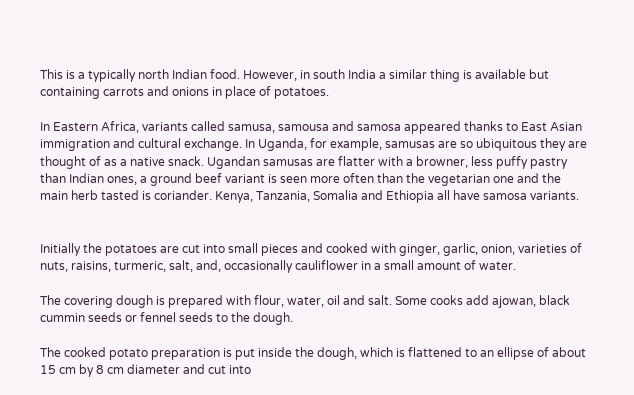This is a typically north Indian food. However, in south India a similar thing is available but containing carrots and onions in place of potatoes.

In Eastern Africa, variants called samusa, samousa and samosa appeared thanks to East Asian immigration and cultural exchange. In Uganda, for example, samusas are so ubiquitous they are thought of as a native snack. Ugandan samusas are flatter with a browner, less puffy pastry than Indian ones, a ground beef variant is seen more often than the vegetarian one and the main herb tasted is coriander. Kenya, Tanzania, Somalia and Ethiopia all have samosa variants.


Initially the potatoes are cut into small pieces and cooked with ginger, garlic, onion, varieties of nuts, raisins, turmeric, salt, and, occasionally cauliflower in a small amount of water.

The covering dough is prepared with flour, water, oil and salt. Some cooks add ajowan, black cummin seeds or fennel seeds to the dough.

The cooked potato preparation is put inside the dough, which is flattened to an ellipse of about 15 cm by 8 cm diameter and cut into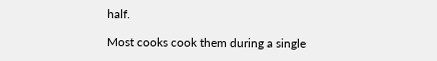half.

Most cooks cook them during a single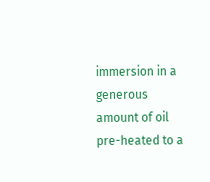immersion in a generous amount of oil pre-heated to a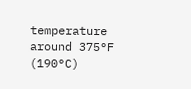temperature around 375°F (190°C)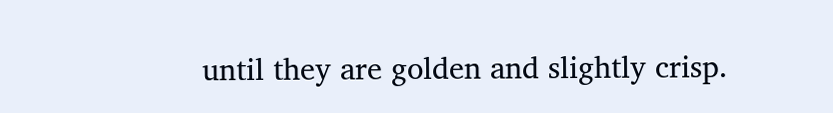until they are golden and slightly crisp.